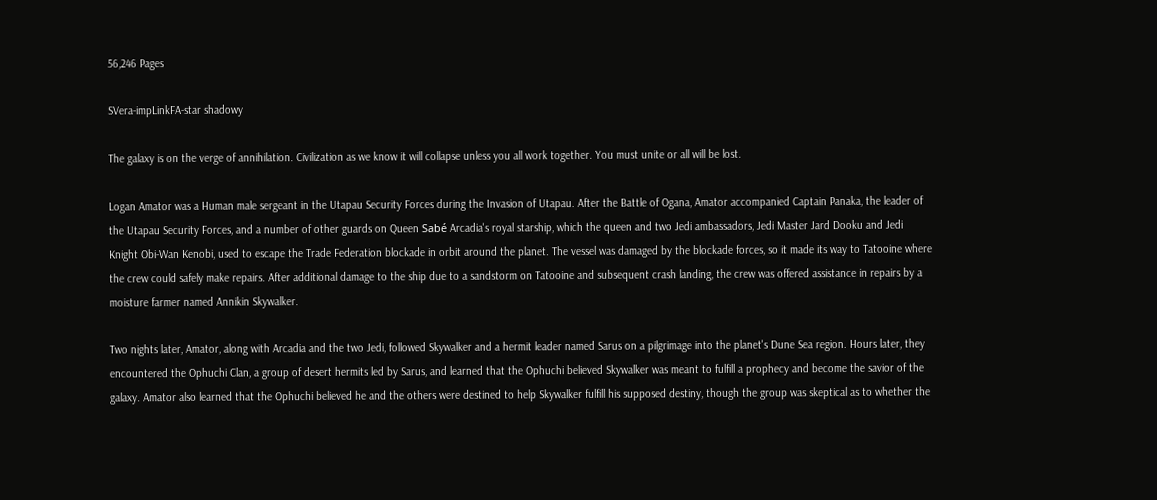56,246 Pages

SVera-impLinkFA-star shadowy

The galaxy is on the verge of annihilation. Civilization as we know it will collapse unless you all work together. You must unite or all will be lost.

Logan Amator was a Human male sergeant in the Utapau Security Forces during the Invasion of Utapau. After the Battle of Ogana, Amator accompanied Captain Panaka, the leader of the Utapau Security Forces, and a number of other guards on Queen Sabé Arcadia's royal starship, which the queen and two Jedi ambassadors, Jedi Master Jard Dooku and Jedi Knight Obi-Wan Kenobi, used to escape the Trade Federation blockade in orbit around the planet. The vessel was damaged by the blockade forces, so it made its way to Tatooine where the crew could safely make repairs. After additional damage to the ship due to a sandstorm on Tatooine and subsequent crash landing, the crew was offered assistance in repairs by a moisture farmer named Annikin Skywalker.

Two nights later, Amator, along with Arcadia and the two Jedi, followed Skywalker and a hermit leader named Sarus on a pilgrimage into the planet's Dune Sea region. Hours later, they encountered the Ophuchi Clan, a group of desert hermits led by Sarus, and learned that the Ophuchi believed Skywalker was meant to fulfill a prophecy and become the savior of the galaxy. Amator also learned that the Ophuchi believed he and the others were destined to help Skywalker fulfill his supposed destiny, though the group was skeptical as to whether the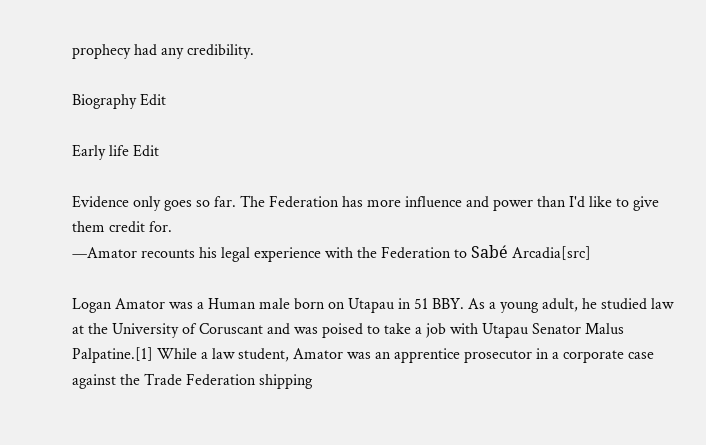prophecy had any credibility.

Biography Edit

Early life Edit

Evidence only goes so far. The Federation has more influence and power than I'd like to give them credit for.
—Amator recounts his legal experience with the Federation to Sabé Arcadia[src]

Logan Amator was a Human male born on Utapau in 51 BBY. As a young adult, he studied law at the University of Coruscant and was poised to take a job with Utapau Senator Malus Palpatine.[1] While a law student, Amator was an apprentice prosecutor in a corporate case against the Trade Federation shipping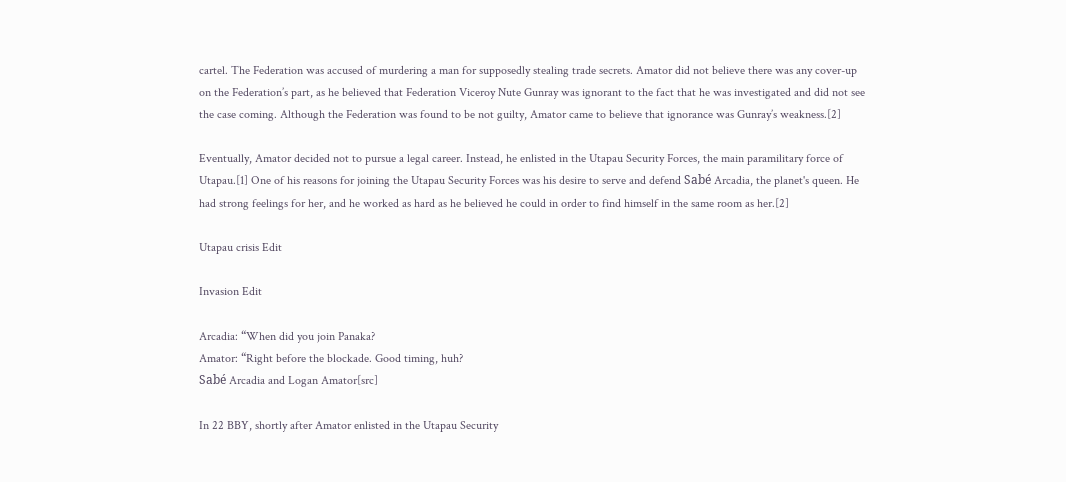cartel. The Federation was accused of murdering a man for supposedly stealing trade secrets. Amator did not believe there was any cover-up on the Federation’s part, as he believed that Federation Viceroy Nute Gunray was ignorant to the fact that he was investigated and did not see the case coming. Although the Federation was found to be not guilty, Amator came to believe that ignorance was Gunray’s weakness.[2]

Eventually, Amator decided not to pursue a legal career. Instead, he enlisted in the Utapau Security Forces, the main paramilitary force of Utapau.[1] One of his reasons for joining the Utapau Security Forces was his desire to serve and defend Sabé Arcadia, the planet's queen. He had strong feelings for her, and he worked as hard as he believed he could in order to find himself in the same room as her.[2]

Utapau crisis Edit

Invasion Edit

Arcadia: “When did you join Panaka?
Amator: “Right before the blockade. Good timing, huh?
Sabé Arcadia and Logan Amator[src]

In 22 BBY, shortly after Amator enlisted in the Utapau Security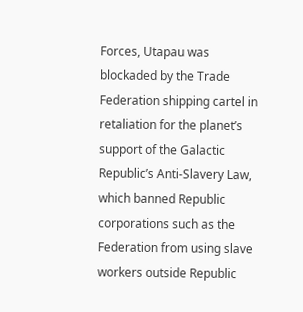Forces, Utapau was blockaded by the Trade Federation shipping cartel in retaliation for the planet’s support of the Galactic Republic’s Anti-Slavery Law, which banned Republic corporations such as the Federation from using slave workers outside Republic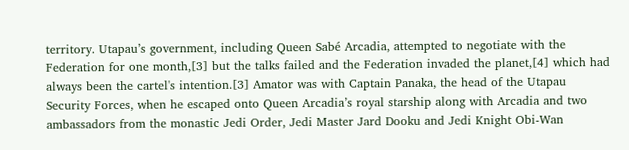territory. Utapau’s government, including Queen Sabé Arcadia, attempted to negotiate with the Federation for one month,[3] but the talks failed and the Federation invaded the planet,[4] which had always been the cartel's intention.[3] Amator was with Captain Panaka, the head of the Utapau Security Forces, when he escaped onto Queen Arcadia’s royal starship along with Arcadia and two ambassadors from the monastic Jedi Order, Jedi Master Jard Dooku and Jedi Knight Obi-Wan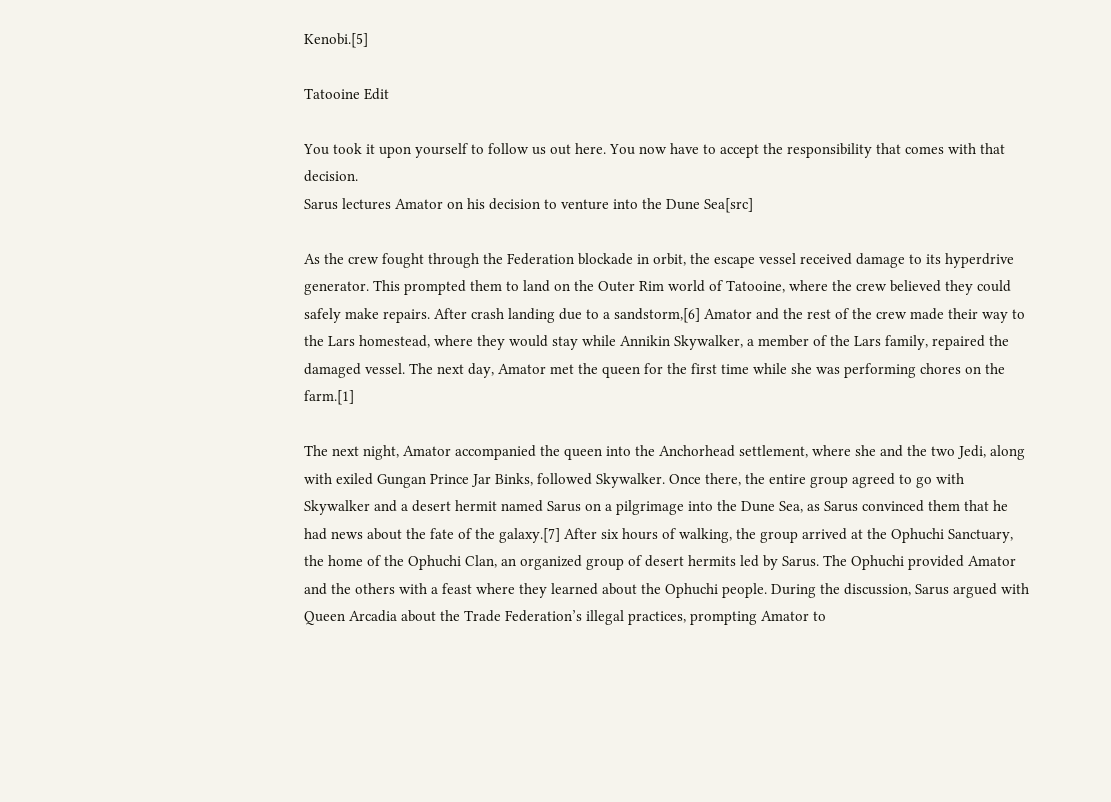Kenobi.[5]

Tatooine Edit

You took it upon yourself to follow us out here. You now have to accept the responsibility that comes with that decision.
Sarus lectures Amator on his decision to venture into the Dune Sea[src]

As the crew fought through the Federation blockade in orbit, the escape vessel received damage to its hyperdrive generator. This prompted them to land on the Outer Rim world of Tatooine, where the crew believed they could safely make repairs. After crash landing due to a sandstorm,[6] Amator and the rest of the crew made their way to the Lars homestead, where they would stay while Annikin Skywalker, a member of the Lars family, repaired the damaged vessel. The next day, Amator met the queen for the first time while she was performing chores on the farm.[1]

The next night, Amator accompanied the queen into the Anchorhead settlement, where she and the two Jedi, along with exiled Gungan Prince Jar Binks, followed Skywalker. Once there, the entire group agreed to go with Skywalker and a desert hermit named Sarus on a pilgrimage into the Dune Sea, as Sarus convinced them that he had news about the fate of the galaxy.[7] After six hours of walking, the group arrived at the Ophuchi Sanctuary, the home of the Ophuchi Clan, an organized group of desert hermits led by Sarus. The Ophuchi provided Amator and the others with a feast where they learned about the Ophuchi people. During the discussion, Sarus argued with Queen Arcadia about the Trade Federation’s illegal practices, prompting Amator to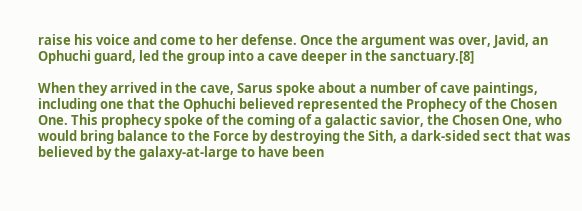raise his voice and come to her defense. Once the argument was over, Javid, an Ophuchi guard, led the group into a cave deeper in the sanctuary.[8]

When they arrived in the cave, Sarus spoke about a number of cave paintings, including one that the Ophuchi believed represented the Prophecy of the Chosen One. This prophecy spoke of the coming of a galactic savior, the Chosen One, who would bring balance to the Force by destroying the Sith, a dark-sided sect that was believed by the galaxy-at-large to have been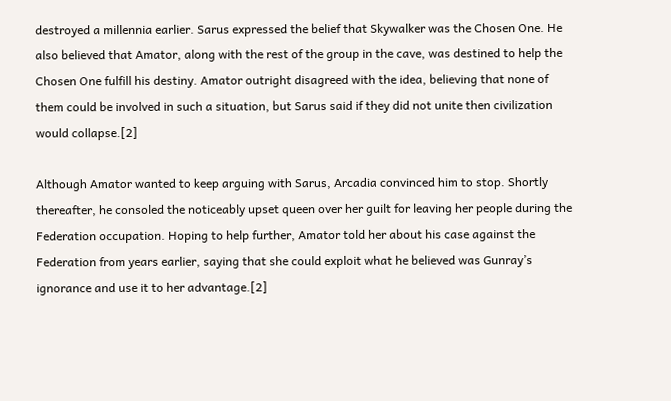destroyed a millennia earlier. Sarus expressed the belief that Skywalker was the Chosen One. He also believed that Amator, along with the rest of the group in the cave, was destined to help the Chosen One fulfill his destiny. Amator outright disagreed with the idea, believing that none of them could be involved in such a situation, but Sarus said if they did not unite then civilization would collapse.[2]

Although Amator wanted to keep arguing with Sarus, Arcadia convinced him to stop. Shortly thereafter, he consoled the noticeably upset queen over her guilt for leaving her people during the Federation occupation. Hoping to help further, Amator told her about his case against the Federation from years earlier, saying that she could exploit what he believed was Gunray’s ignorance and use it to her advantage.[2]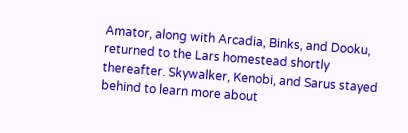Amator, along with Arcadia, Binks, and Dooku, returned to the Lars homestead shortly thereafter. Skywalker, Kenobi, and Sarus stayed behind to learn more about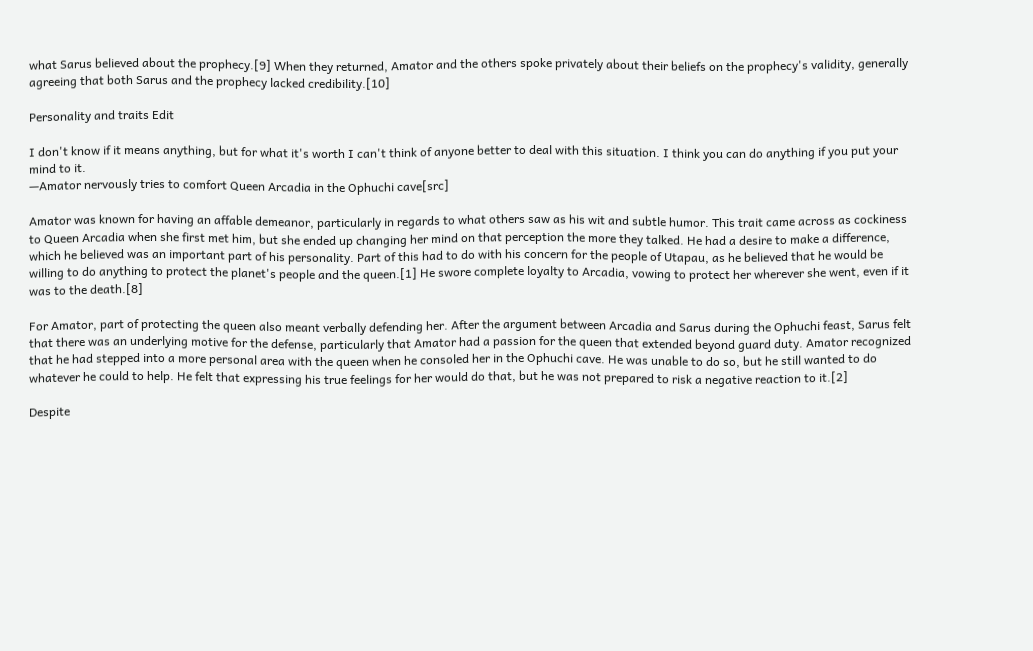what Sarus believed about the prophecy.[9] When they returned, Amator and the others spoke privately about their beliefs on the prophecy's validity, generally agreeing that both Sarus and the prophecy lacked credibility.[10]

Personality and traits Edit

I don't know if it means anything, but for what it's worth I can't think of anyone better to deal with this situation. I think you can do anything if you put your mind to it.
—Amator nervously tries to comfort Queen Arcadia in the Ophuchi cave[src]

Amator was known for having an affable demeanor, particularly in regards to what others saw as his wit and subtle humor. This trait came across as cockiness to Queen Arcadia when she first met him, but she ended up changing her mind on that perception the more they talked. He had a desire to make a difference, which he believed was an important part of his personality. Part of this had to do with his concern for the people of Utapau, as he believed that he would be willing to do anything to protect the planet's people and the queen.[1] He swore complete loyalty to Arcadia, vowing to protect her wherever she went, even if it was to the death.[8]

For Amator, part of protecting the queen also meant verbally defending her. After the argument between Arcadia and Sarus during the Ophuchi feast, Sarus felt that there was an underlying motive for the defense, particularly that Amator had a passion for the queen that extended beyond guard duty. Amator recognized that he had stepped into a more personal area with the queen when he consoled her in the Ophuchi cave. He was unable to do so, but he still wanted to do whatever he could to help. He felt that expressing his true feelings for her would do that, but he was not prepared to risk a negative reaction to it.[2]

Despite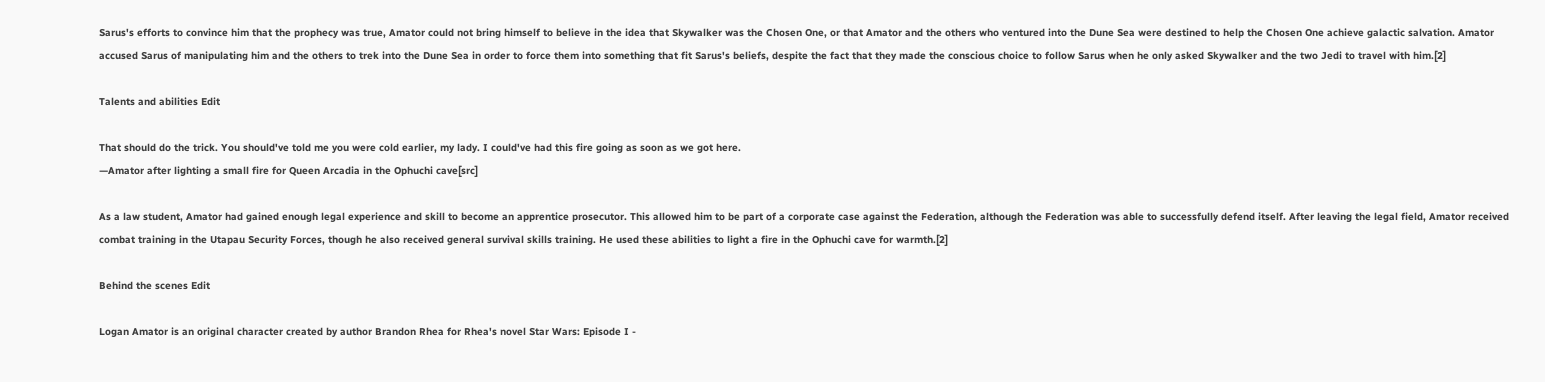Sarus's efforts to convince him that the prophecy was true, Amator could not bring himself to believe in the idea that Skywalker was the Chosen One, or that Amator and the others who ventured into the Dune Sea were destined to help the Chosen One achieve galactic salvation. Amator accused Sarus of manipulating him and the others to trek into the Dune Sea in order to force them into something that fit Sarus's beliefs, despite the fact that they made the conscious choice to follow Sarus when he only asked Skywalker and the two Jedi to travel with him.[2]

Talents and abilities Edit

That should do the trick. You should've told me you were cold earlier, my lady. I could've had this fire going as soon as we got here.
—Amator after lighting a small fire for Queen Arcadia in the Ophuchi cave[src]

As a law student, Amator had gained enough legal experience and skill to become an apprentice prosecutor. This allowed him to be part of a corporate case against the Federation, although the Federation was able to successfully defend itself. After leaving the legal field, Amator received combat training in the Utapau Security Forces, though he also received general survival skills training. He used these abilities to light a fire in the Ophuchi cave for warmth.[2]

Behind the scenes Edit

Logan Amator is an original character created by author Brandon Rhea for Rhea's novel Star Wars: Episode I -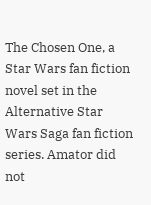The Chosen One, a Star Wars fan fiction novel set in the Alternative Star Wars Saga fan fiction series. Amator did not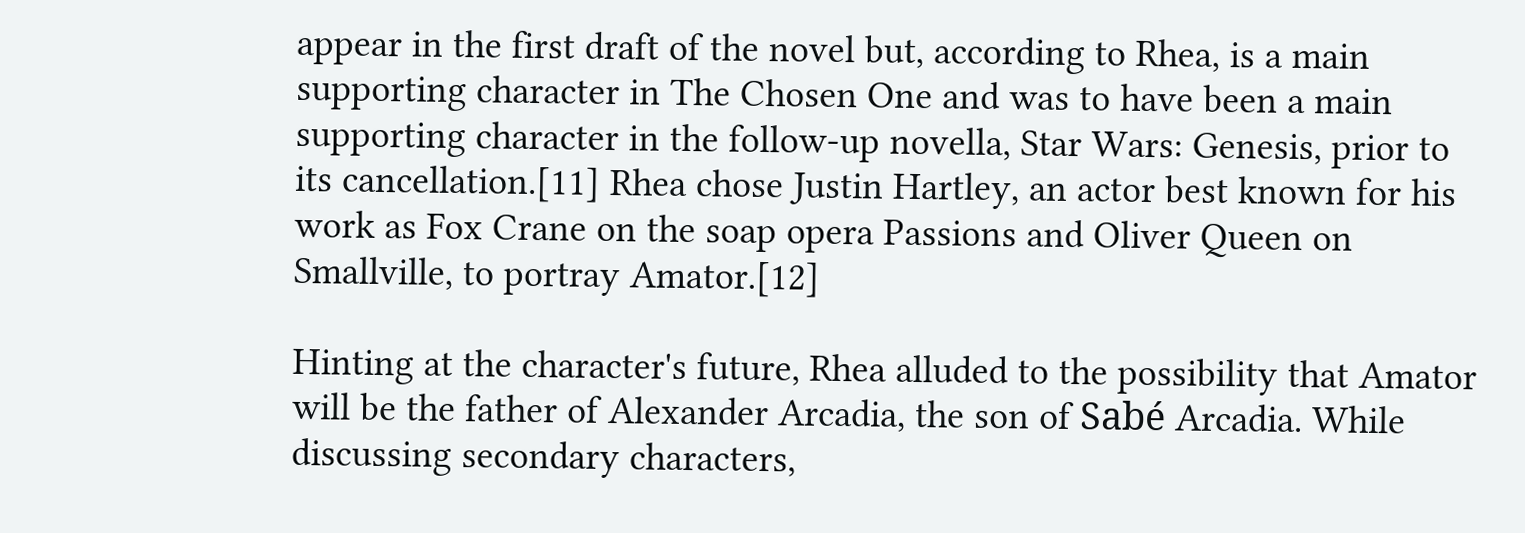appear in the first draft of the novel but, according to Rhea, is a main supporting character in The Chosen One and was to have been a main supporting character in the follow-up novella, Star Wars: Genesis, prior to its cancellation.[11] Rhea chose Justin Hartley, an actor best known for his work as Fox Crane on the soap opera Passions and Oliver Queen on Smallville, to portray Amator.[12]

Hinting at the character's future, Rhea alluded to the possibility that Amator will be the father of Alexander Arcadia, the son of Sabé Arcadia. While discussing secondary characters,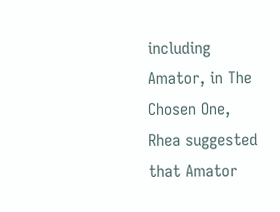including Amator, in The Chosen One, Rhea suggested that Amator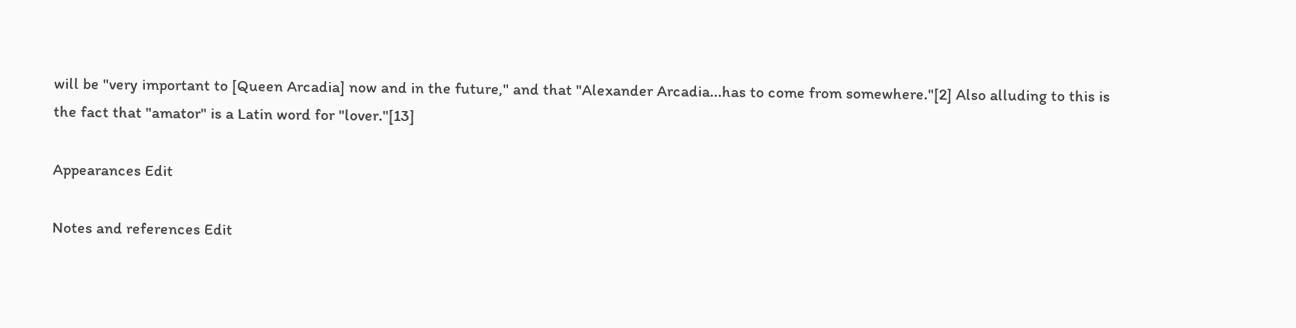will be "very important to [Queen Arcadia] now and in the future," and that "Alexander Arcadia...has to come from somewhere."[2] Also alluding to this is the fact that "amator" is a Latin word for "lover."[13]

Appearances Edit

Notes and references Edit